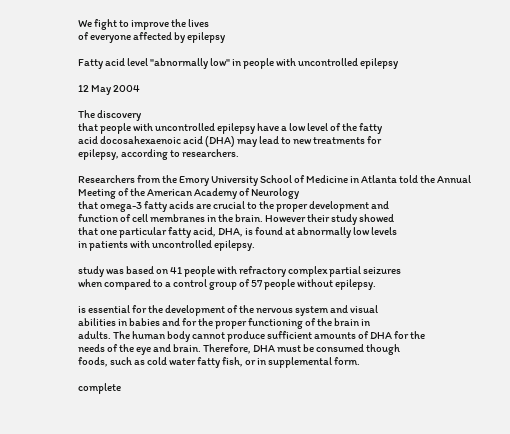We fight to improve the lives
of everyone affected by epilepsy

Fatty acid level "abnormally low" in people with uncontrolled epilepsy

12 May 2004

The discovery
that people with uncontrolled epilepsy have a low level of the fatty
acid docosahexaenoic acid (DHA) may lead to new treatments for
epilepsy, according to researchers.

Researchers from the Emory University School of Medicine in Atlanta told the Annual Meeting of the American Academy of Neurology
that omega-3 fatty acids are crucial to the proper development and
function of cell membranes in the brain. However their study showed
that one particular fatty acid, DHA, is found at abnormally low levels
in patients with uncontrolled epilepsy.

study was based on 41 people with refractory complex partial seizures
when compared to a control group of 57 people without epilepsy.

is essential for the development of the nervous system and visual
abilities in babies and for the proper functioning of the brain in
adults. The human body cannot produce sufficient amounts of DHA for the
needs of the eye and brain. Therefore, DHA must be consumed though
foods, such as cold water fatty fish, or in supplemental form.

complete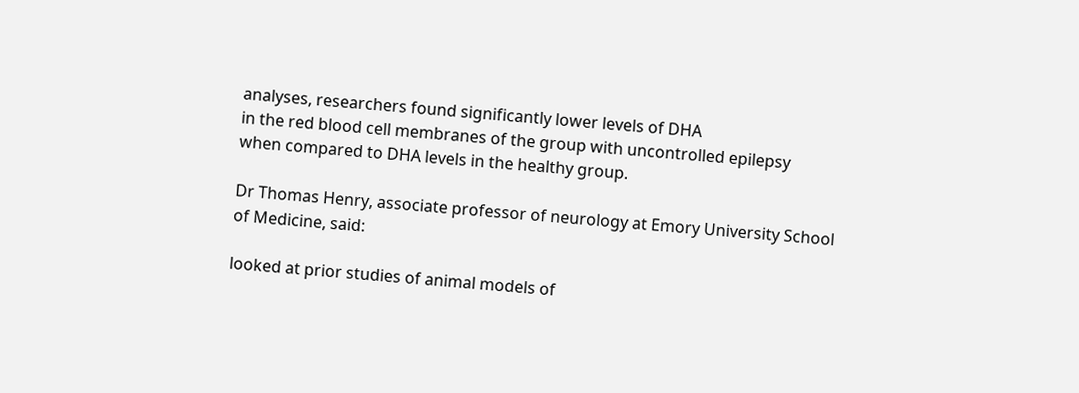analyses, researchers found significantly lower levels of DHA
in the red blood cell membranes of the group with uncontrolled epilepsy
when compared to DHA levels in the healthy group.

Dr Thomas Henry, associate professor of neurology at Emory University School of Medicine, said:

looked at prior studies of animal models of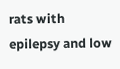rats with epilepsy and low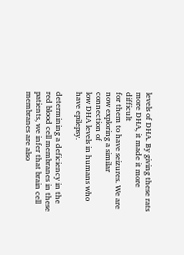levels of DHA. By giving these rats more DHA, it made it more difficult
for them to have seizures. We are now exploring a similar connection of
low DHA levels in humans who have epilepsy.

determining a deficiency in the red blood cell membranes in these
patients, we infer that brain cell membranes are also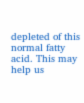depleted of this
normal fatty acid. This may help us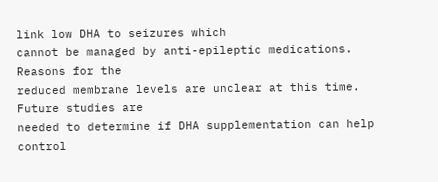link low DHA to seizures which
cannot be managed by anti-epileptic medications. Reasons for the
reduced membrane levels are unclear at this time. Future studies are
needed to determine if DHA supplementation can help control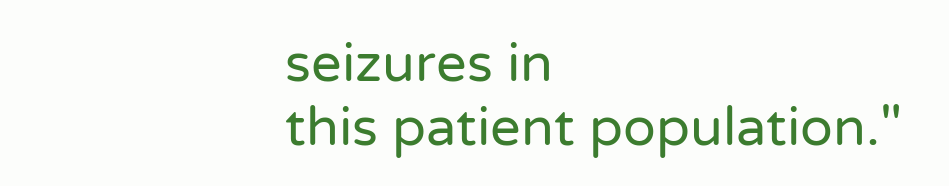seizures in
this patient population."